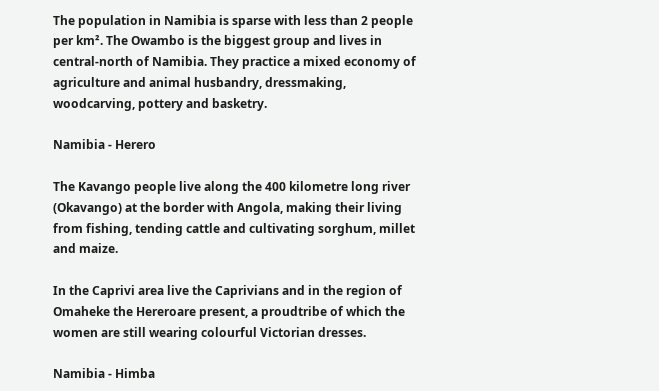The population in Namibia is sparse with less than 2 people per km². The Owambo is the biggest group and lives in central-north of Namibia. They practice a mixed economy of agriculture and animal husbandry, dressmaking, woodcarving, pottery and basketry.

Namibia - Herero

The Kavango people live along the 400 kilometre long river (Okavango) at the border with Angola, making their living from fishing, tending cattle and cultivating sorghum, millet and maize.

In the Caprivi area live the Caprivians and in the region of Omaheke the Hereroare present, a proudtribe of which the women are still wearing colourful Victorian dresses.

Namibia - Himba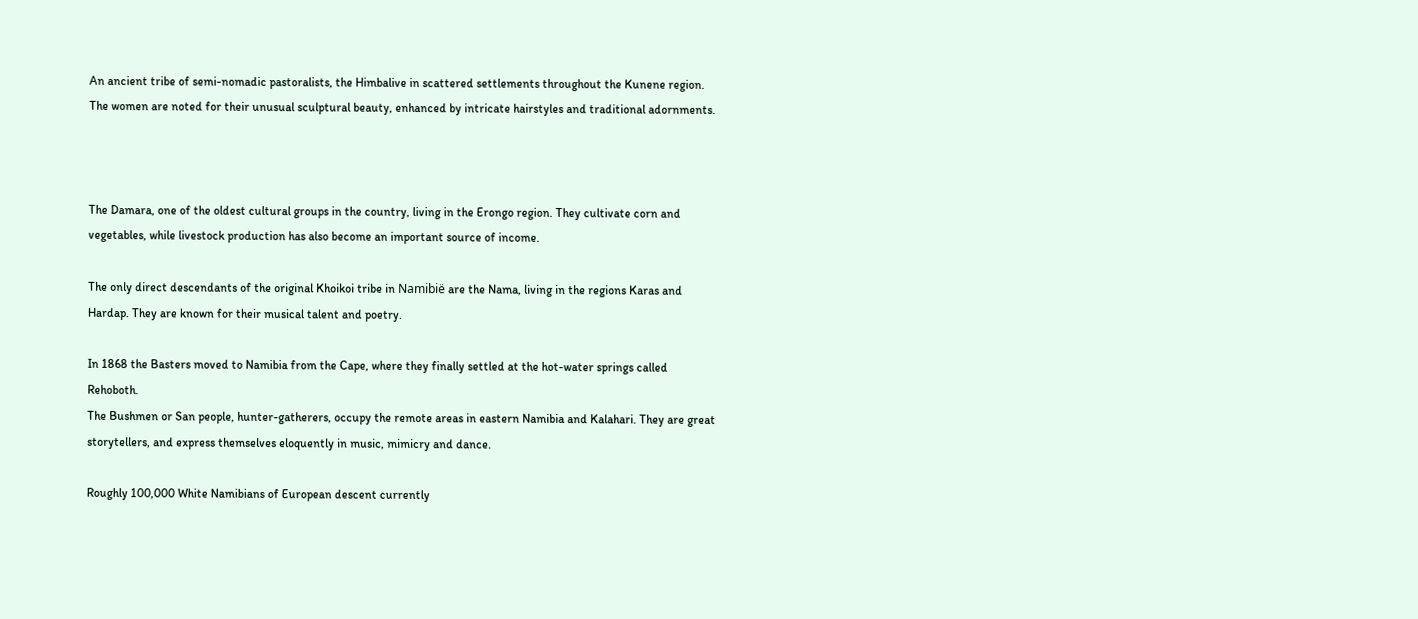An ancient tribe of semi-nomadic pastoralists, the Himbalive in scattered settlements throughout the Kunene region. The women are noted for their unusual sculptural beauty, enhanced by intricate hairstyles and traditional adornments.



The Damara, one of the oldest cultural groups in the country, living in the Erongo region. They cultivate corn and vegetables, while livestock production has also become an important source of income.

The only direct descendants of the original Khoikoi tribe in Namibië are the Nama, living in the regions Karas and Hardap. They are known for their musical talent and poetry.

In 1868 the Basters moved to Namibia from the Cape, where they finally settled at the hot-water springs called Rehoboth.
The Bushmen or San people, hunter-gatherers, occupy the remote areas in eastern Namibia and Kalahari. They are great storytellers, and express themselves eloquently in music, mimicry and dance.

Roughly 100,000 White Namibians of European descent currently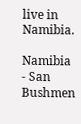live in Namibia.

Namibia - San Bushmen